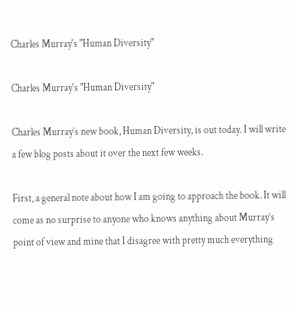Charles Murray's "Human Diversity"

Charles Murray's "Human Diversity"

Charles Murray’s new book, Human Diversity, is out today. I will write a few blog posts about it over the next few weeks.

First, a general note about how I am going to approach the book. It will come as no surprise to anyone who knows anything about Murray’s point of view and mine that I disagree with pretty much everything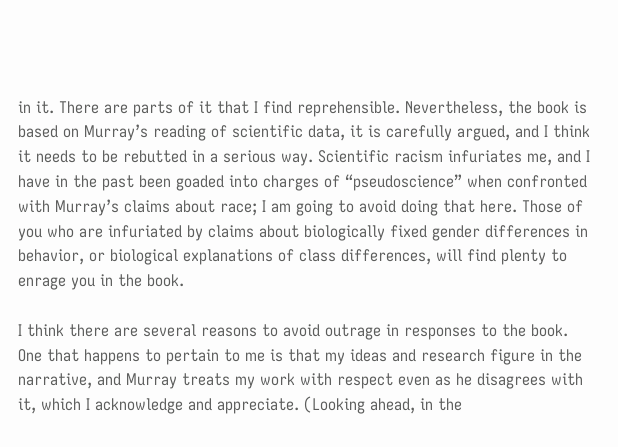in it. There are parts of it that I find reprehensible. Nevertheless, the book is based on Murray’s reading of scientific data, it is carefully argued, and I think it needs to be rebutted in a serious way. Scientific racism infuriates me, and I have in the past been goaded into charges of “pseudoscience” when confronted with Murray’s claims about race; I am going to avoid doing that here. Those of you who are infuriated by claims about biologically fixed gender differences in behavior, or biological explanations of class differences, will find plenty to enrage you in the book.

I think there are several reasons to avoid outrage in responses to the book. One that happens to pertain to me is that my ideas and research figure in the narrative, and Murray treats my work with respect even as he disagrees with it, which I acknowledge and appreciate. (Looking ahead, in the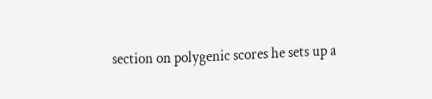section on polygenic scores he sets up a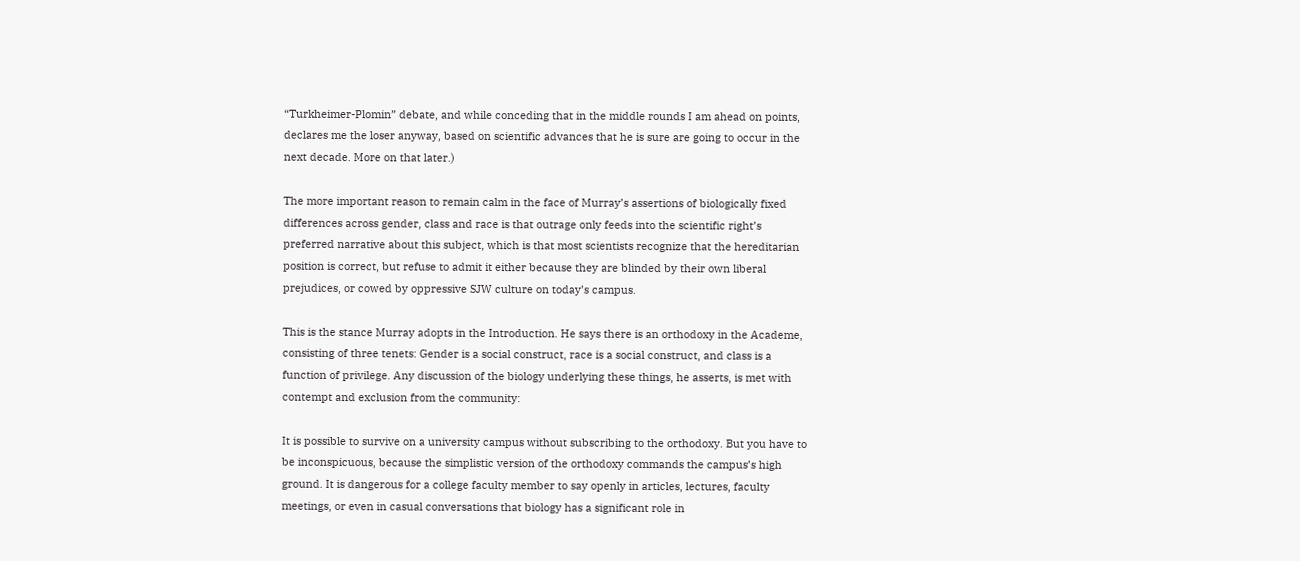“Turkheimer-Plomin” debate, and while conceding that in the middle rounds I am ahead on points, declares me the loser anyway, based on scientific advances that he is sure are going to occur in the next decade. More on that later.)

The more important reason to remain calm in the face of Murray’s assertions of biologically fixed differences across gender, class and race is that outrage only feeds into the scientific right’s preferred narrative about this subject, which is that most scientists recognize that the hereditarian position is correct, but refuse to admit it either because they are blinded by their own liberal prejudices, or cowed by oppressive SJW culture on today’s campus.

This is the stance Murray adopts in the Introduction. He says there is an orthodoxy in the Academe, consisting of three tenets: Gender is a social construct, race is a social construct, and class is a function of privilege. Any discussion of the biology underlying these things, he asserts, is met with contempt and exclusion from the community:

It is possible to survive on a university campus without subscribing to the orthodoxy. But you have to be inconspicuous, because the simplistic version of the orthodoxy commands the campus’s high ground. It is dangerous for a college faculty member to say openly in articles, lectures, faculty meetings, or even in casual conversations that biology has a significant role in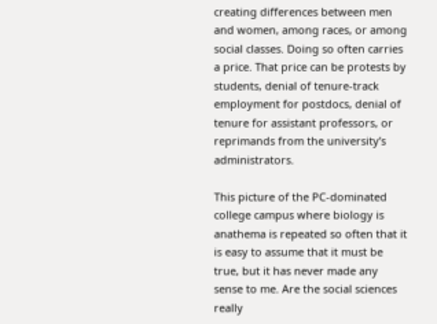creating differences between men and women, among races, or among social classes. Doing so often carries a price. That price can be protests by students, denial of tenure-track employment for postdocs, denial of tenure for assistant professors, or reprimands from the university’s administrators.

This picture of the PC-dominated college campus where biology is anathema is repeated so often that it is easy to assume that it must be true, but it has never made any sense to me. Are the social sciences really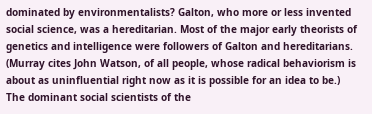dominated by environmentalists? Galton, who more or less invented social science, was a hereditarian. Most of the major early theorists of genetics and intelligence were followers of Galton and hereditarians. (Murray cites John Watson, of all people, whose radical behaviorism is about as uninfluential right now as it is possible for an idea to be.) The dominant social scientists of the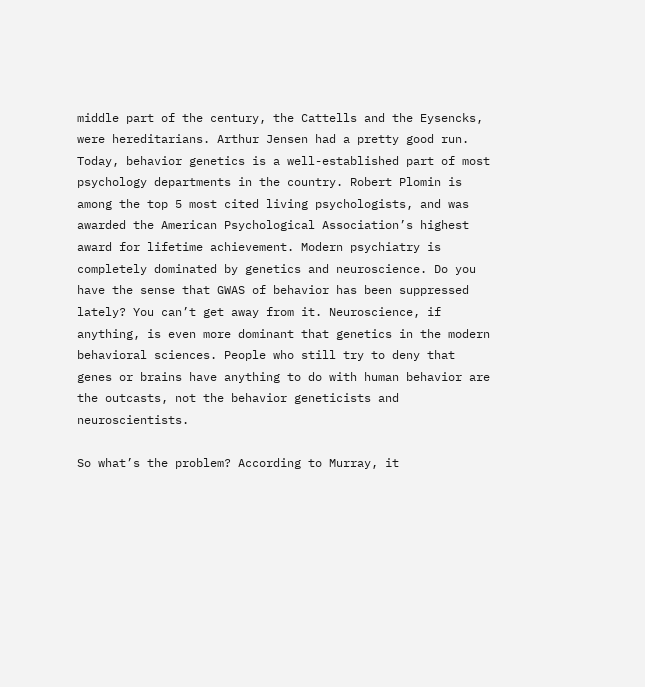middle part of the century, the Cattells and the Eysencks, were hereditarians. Arthur Jensen had a pretty good run. Today, behavior genetics is a well-established part of most psychology departments in the country. Robert Plomin is among the top 5 most cited living psychologists, and was awarded the American Psychological Association’s highest award for lifetime achievement. Modern psychiatry is completely dominated by genetics and neuroscience. Do you have the sense that GWAS of behavior has been suppressed lately? You can’t get away from it. Neuroscience, if anything, is even more dominant that genetics in the modern behavioral sciences. People who still try to deny that genes or brains have anything to do with human behavior are the outcasts, not the behavior geneticists and neuroscientists.

So what’s the problem? According to Murray, it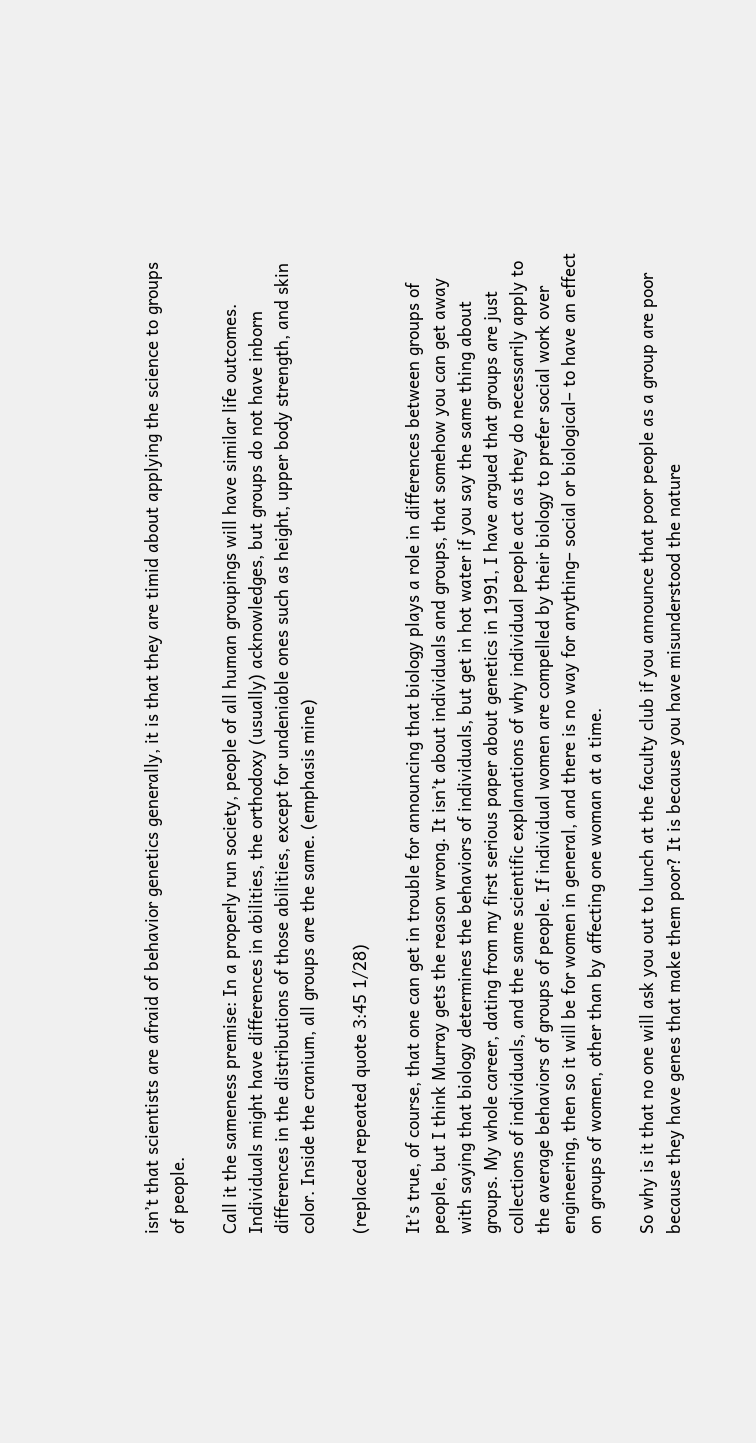isn’t that scientists are afraid of behavior genetics generally, it is that they are timid about applying the science to groups of people.

Call it the sameness premise: In a properly run society, people of all human groupings will have similar life outcomes. Individuals might have differences in abilities, the orthodoxy (usually) acknowledges, but groups do not have inborn differences in the distributions of those abilities, except for undeniable ones such as height, upper body strength, and skin color. Inside the cranium, all groups are the same. (emphasis mine)

(replaced repeated quote 3:45 1/28)

It’s true, of course, that one can get in trouble for announcing that biology plays a role in differences between groups of people, but I think Murray gets the reason wrong. It isn’t about individuals and groups, that somehow you can get away with saying that biology determines the behaviors of individuals, but get in hot water if you say the same thing about groups. My whole career, dating from my first serious paper about genetics in 1991, I have argued that groups are just collections of individuals, and the same scientific explanations of why individual people act as they do necessarily apply to the average behaviors of groups of people. If individual women are compelled by their biology to prefer social work over engineering, then so it will be for women in general, and there is no way for anything– social or biological– to have an effect on groups of women, other than by affecting one woman at a time.

So why is it that no one will ask you out to lunch at the faculty club if you announce that poor people as a group are poor because they have genes that make them poor? It is because you have misunderstood the nature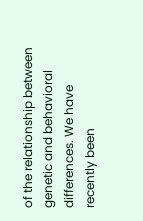of the relationship between genetic and behavioral differences. We have recently been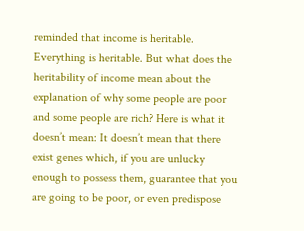reminded that income is heritable. Everything is heritable. But what does the heritability of income mean about the explanation of why some people are poor and some people are rich? Here is what it doesn’t mean: It doesn’t mean that there exist genes which, if you are unlucky enough to possess them, guarantee that you are going to be poor, or even predispose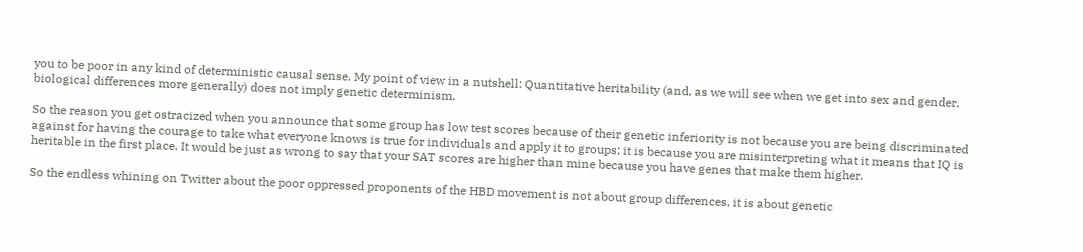you to be poor in any kind of deterministic causal sense. My point of view in a nutshell: Quantitative heritability (and, as we will see when we get into sex and gender, biological differences more generally) does not imply genetic determinism.

So the reason you get ostracized when you announce that some group has low test scores because of their genetic inferiority is not because you are being discriminated against for having the courage to take what everyone knows is true for individuals and apply it to groups; it is because you are misinterpreting what it means that IQ is heritable in the first place. It would be just as wrong to say that your SAT scores are higher than mine because you have genes that make them higher.

So the endless whining on Twitter about the poor oppressed proponents of the HBD movement is not about group differences, it is about genetic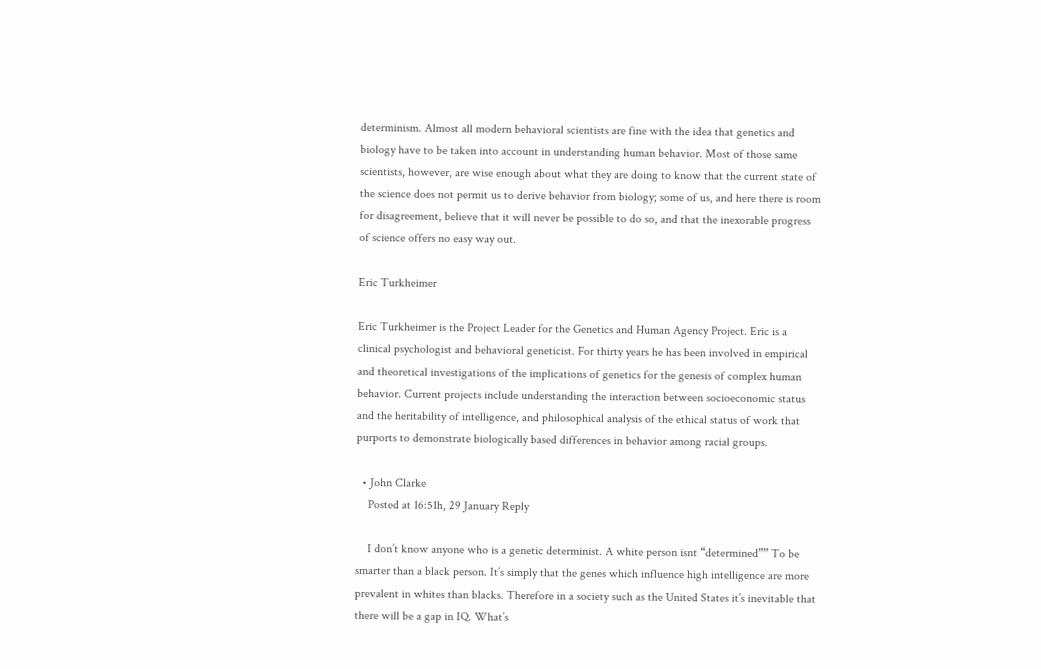determinism. Almost all modern behavioral scientists are fine with the idea that genetics and biology have to be taken into account in understanding human behavior. Most of those same scientists, however, are wise enough about what they are doing to know that the current state of the science does not permit us to derive behavior from biology; some of us, and here there is room for disagreement, believe that it will never be possible to do so, and that the inexorable progress of science offers no easy way out.

Eric Turkheimer

Eric Turkheimer is the Project Leader for the Genetics and Human Agency Project. Eric is a clinical psychologist and behavioral geneticist. For thirty years he has been involved in empirical and theoretical investigations of the implications of genetics for the genesis of complex human behavior. Current projects include understanding the interaction between socioeconomic status and the heritability of intelligence, and philosophical analysis of the ethical status of work that purports to demonstrate biologically based differences in behavior among racial groups.

  • John Clarke
    Posted at 16:51h, 29 January Reply

    I don’t know anyone who is a genetic determinist. A white person isnt “determined”” To be smarter than a black person. It’s simply that the genes which influence high intelligence are more prevalent in whites than blacks. Therefore in a society such as the United States it’s inevitable that there will be a gap in IQ. What’s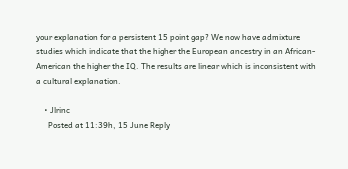your explanation for a persistent 15 point gap? We now have admixture studies which indicate that the higher the European ancestry in an African-American the higher the IQ. The results are linear which is inconsistent with a cultural explanation.

    • Jlrinc
      Posted at 11:39h, 15 June Reply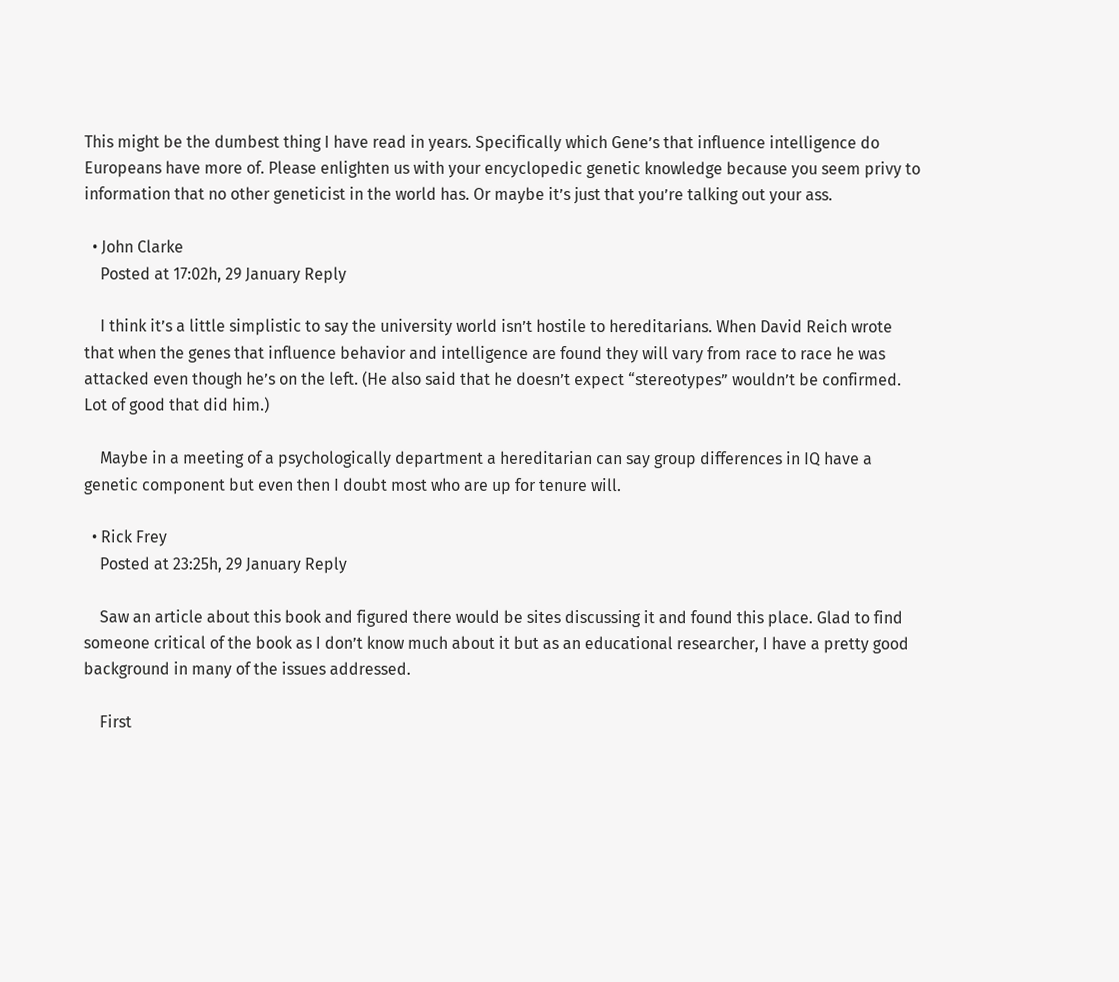This might be the dumbest thing I have read in years. Specifically which Gene’s that influence intelligence do Europeans have more of. Please enlighten us with your encyclopedic genetic knowledge because you seem privy to information that no other geneticist in the world has. Or maybe it’s just that you’re talking out your ass.

  • John Clarke
    Posted at 17:02h, 29 January Reply

    I think it’s a little simplistic to say the university world isn’t hostile to hereditarians. When David Reich wrote that when the genes that influence behavior and intelligence are found they will vary from race to race he was attacked even though he’s on the left. (He also said that he doesn’t expect “stereotypes” wouldn’t be confirmed. Lot of good that did him.)

    Maybe in a meeting of a psychologically department a hereditarian can say group differences in IQ have a genetic component but even then I doubt most who are up for tenure will.

  • Rick Frey
    Posted at 23:25h, 29 January Reply

    Saw an article about this book and figured there would be sites discussing it and found this place. Glad to find someone critical of the book as I don’t know much about it but as an educational researcher, I have a pretty good background in many of the issues addressed.

    First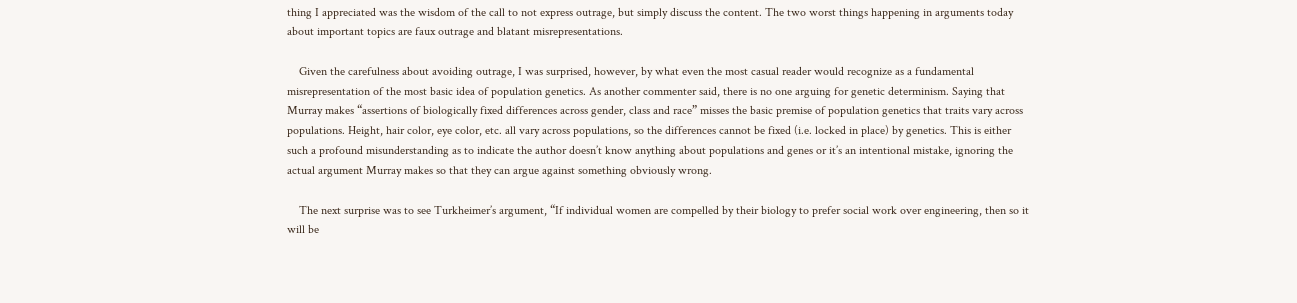thing I appreciated was the wisdom of the call to not express outrage, but simply discuss the content. The two worst things happening in arguments today about important topics are faux outrage and blatant misrepresentations.

    Given the carefulness about avoiding outrage, I was surprised, however, by what even the most casual reader would recognize as a fundamental misrepresentation of the most basic idea of population genetics. As another commenter said, there is no one arguing for genetic determinism. Saying that Murray makes “assertions of biologically fixed differences across gender, class and race” misses the basic premise of population genetics that traits vary across populations. Height, hair color, eye color, etc. all vary across populations, so the differences cannot be fixed (i.e. locked in place) by genetics. This is either such a profound misunderstanding as to indicate the author doesn’t know anything about populations and genes or it’s an intentional mistake, ignoring the actual argument Murray makes so that they can argue against something obviously wrong.

    The next surprise was to see Turkheimer’s argument, “If individual women are compelled by their biology to prefer social work over engineering, then so it will be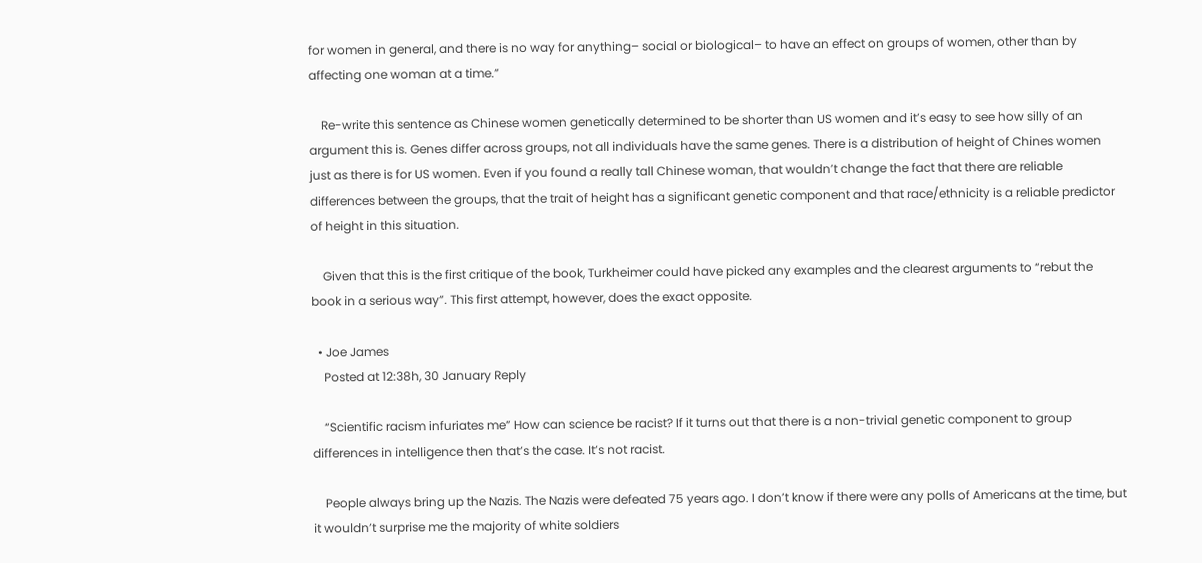for women in general, and there is no way for anything– social or biological– to have an effect on groups of women, other than by affecting one woman at a time.”

    Re-write this sentence as Chinese women genetically determined to be shorter than US women and it’s easy to see how silly of an argument this is. Genes differ across groups, not all individuals have the same genes. There is a distribution of height of Chines women just as there is for US women. Even if you found a really tall Chinese woman, that wouldn’t change the fact that there are reliable differences between the groups, that the trait of height has a significant genetic component and that race/ethnicity is a reliable predictor of height in this situation.

    Given that this is the first critique of the book, Turkheimer could have picked any examples and the clearest arguments to “rebut the book in a serious way”. This first attempt, however, does the exact opposite.

  • Joe James
    Posted at 12:38h, 30 January Reply

    “Scientific racism infuriates me” How can science be racist? If it turns out that there is a non-trivial genetic component to group differences in intelligence then that’s the case. It’s not racist.

    People always bring up the Nazis. The Nazis were defeated 75 years ago. I don’t know if there were any polls of Americans at the time, but it wouldn’t surprise me the majority of white soldiers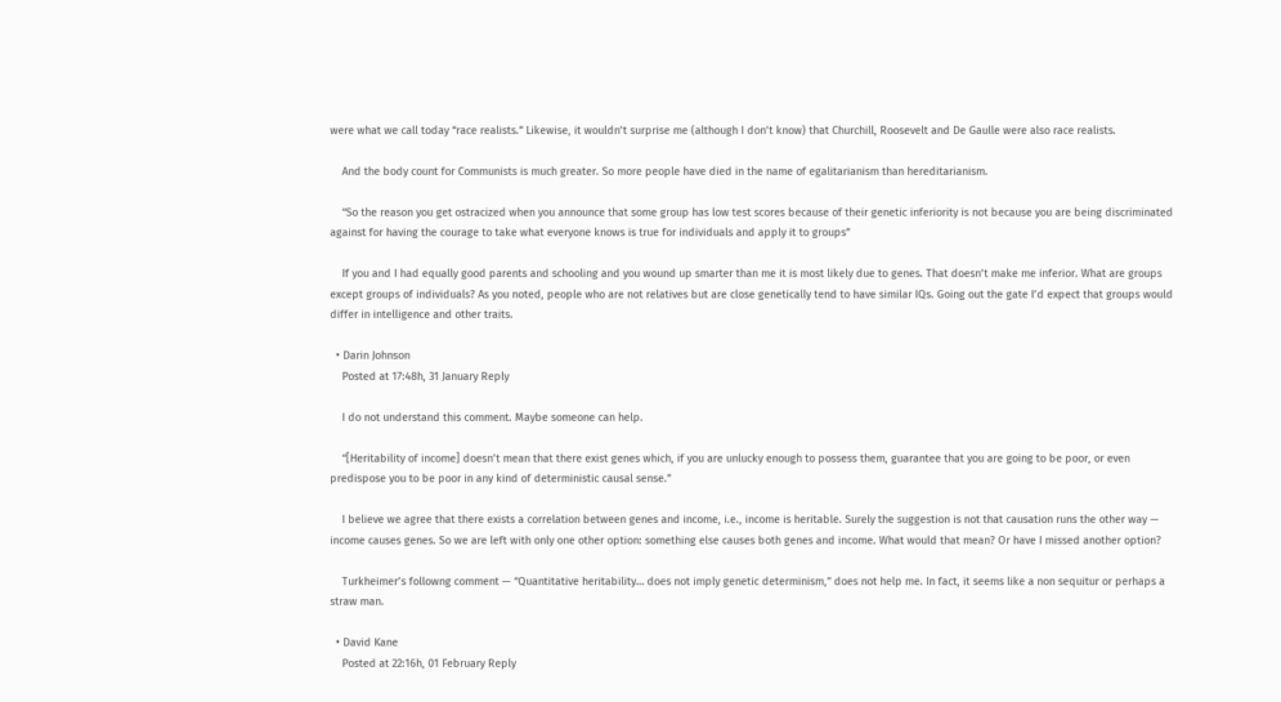were what we call today “race realists.” Likewise, it wouldn’t surprise me (although I don’t know) that Churchill, Roosevelt and De Gaulle were also race realists.

    And the body count for Communists is much greater. So more people have died in the name of egalitarianism than hereditarianism.

    “So the reason you get ostracized when you announce that some group has low test scores because of their genetic inferiority is not because you are being discriminated against for having the courage to take what everyone knows is true for individuals and apply it to groups”

    If you and I had equally good parents and schooling and you wound up smarter than me it is most likely due to genes. That doesn’t make me inferior. What are groups except groups of individuals? As you noted, people who are not relatives but are close genetically tend to have similar IQs. Going out the gate I’d expect that groups would differ in intelligence and other traits.

  • Darin Johnson
    Posted at 17:48h, 31 January Reply

    I do not understand this comment. Maybe someone can help.

    “[Heritability of income] doesn’t mean that there exist genes which, if you are unlucky enough to possess them, guarantee that you are going to be poor, or even predispose you to be poor in any kind of deterministic causal sense.”

    I believe we agree that there exists a correlation between genes and income, i.e., income is heritable. Surely the suggestion is not that causation runs the other way — income causes genes. So we are left with only one other option: something else causes both genes and income. What would that mean? Or have I missed another option?

    Turkheimer’s followng comment — “Quantitative heritability… does not imply genetic determinism,” does not help me. In fact, it seems like a non sequitur or perhaps a straw man.

  • David Kane
    Posted at 22:16h, 01 February Reply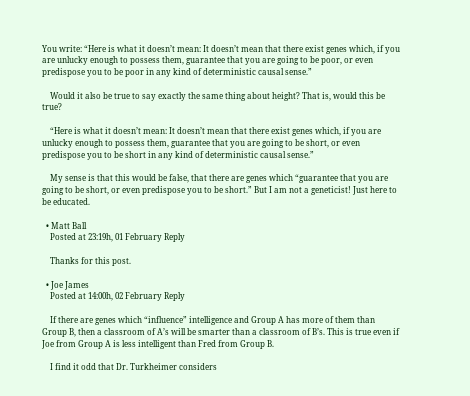You write: “Here is what it doesn’t mean: It doesn’t mean that there exist genes which, if you are unlucky enough to possess them, guarantee that you are going to be poor, or even predispose you to be poor in any kind of deterministic causal sense.”

    Would it also be true to say exactly the same thing about height? That is, would this be true?

    “Here is what it doesn’t mean: It doesn’t mean that there exist genes which, if you are unlucky enough to possess them, guarantee that you are going to be short, or even predispose you to be short in any kind of deterministic causal sense.”

    My sense is that this would be false, that there are genes which “guarantee that you are going to be short, or even predispose you to be short.” But I am not a geneticist! Just here to be educated.

  • Matt Ball
    Posted at 23:19h, 01 February Reply

    Thanks for this post.

  • Joe James
    Posted at 14:00h, 02 February Reply

    If there are genes which “influence” intelligence and Group A has more of them than Group B, then a classroom of A’s will be smarter than a classroom of B’s. This is true even if Joe from Group A is less intelligent than Fred from Group B.

    I find it odd that Dr. Turkheimer considers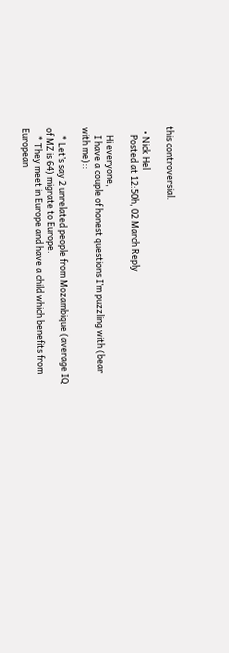this controversial.

  • Nick Hel
    Posted at 12:50h, 02 March Reply

    Hi everyone,
    I have a couple of honest questions I’m puzzling with (bear with me)::

    * Let’s say 2 unrelated people from Mozambique (average IQ of MZ is 64) migrate to Europe.
    * They meet in Europe and have a child which benefits from European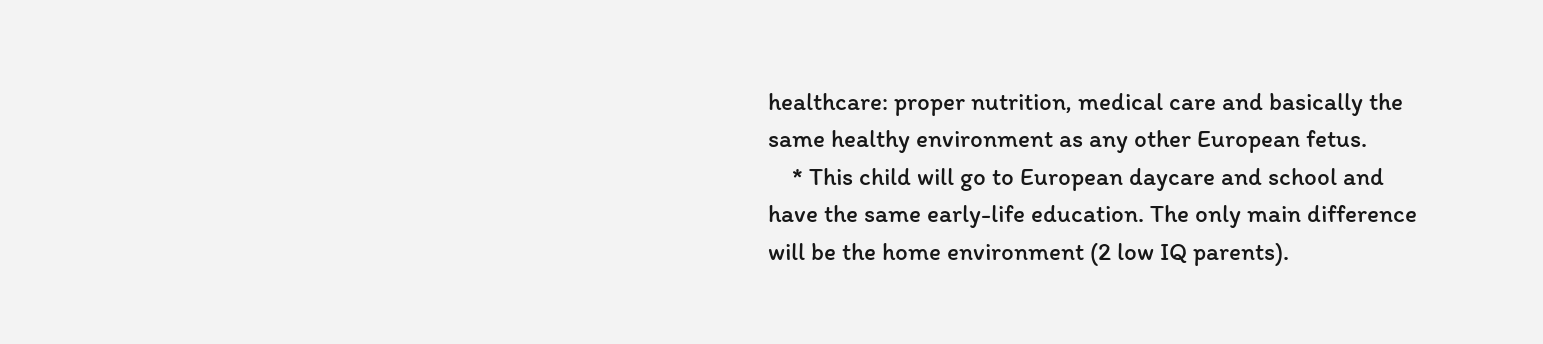healthcare: proper nutrition, medical care and basically the same healthy environment as any other European fetus.
    * This child will go to European daycare and school and have the same early-life education. The only main difference will be the home environment (2 low IQ parents).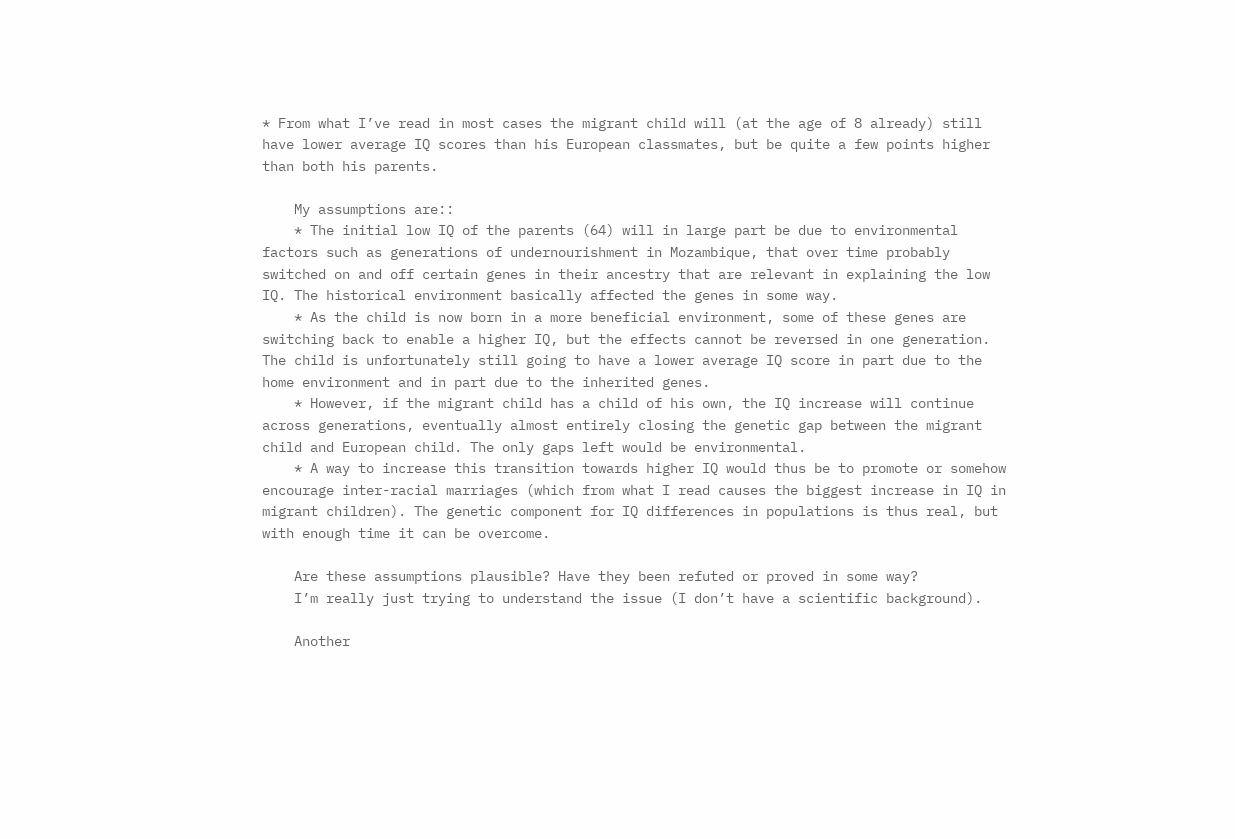* From what I’ve read in most cases the migrant child will (at the age of 8 already) still have lower average IQ scores than his European classmates, but be quite a few points higher than both his parents.

    My assumptions are::
    * The initial low IQ of the parents (64) will in large part be due to environmental factors such as generations of undernourishment in Mozambique, that over time probably switched on and off certain genes in their ancestry that are relevant in explaining the low IQ. The historical environment basically affected the genes in some way.
    * As the child is now born in a more beneficial environment, some of these genes are switching back to enable a higher IQ, but the effects cannot be reversed in one generation. The child is unfortunately still going to have a lower average IQ score in part due to the home environment and in part due to the inherited genes.
    * However, if the migrant child has a child of his own, the IQ increase will continue across generations, eventually almost entirely closing the genetic gap between the migrant child and European child. The only gaps left would be environmental.
    * A way to increase this transition towards higher IQ would thus be to promote or somehow encourage inter-racial marriages (which from what I read causes the biggest increase in IQ in migrant children). The genetic component for IQ differences in populations is thus real, but with enough time it can be overcome.

    Are these assumptions plausible? Have they been refuted or proved in some way?
    I’m really just trying to understand the issue (I don’t have a scientific background).

    Another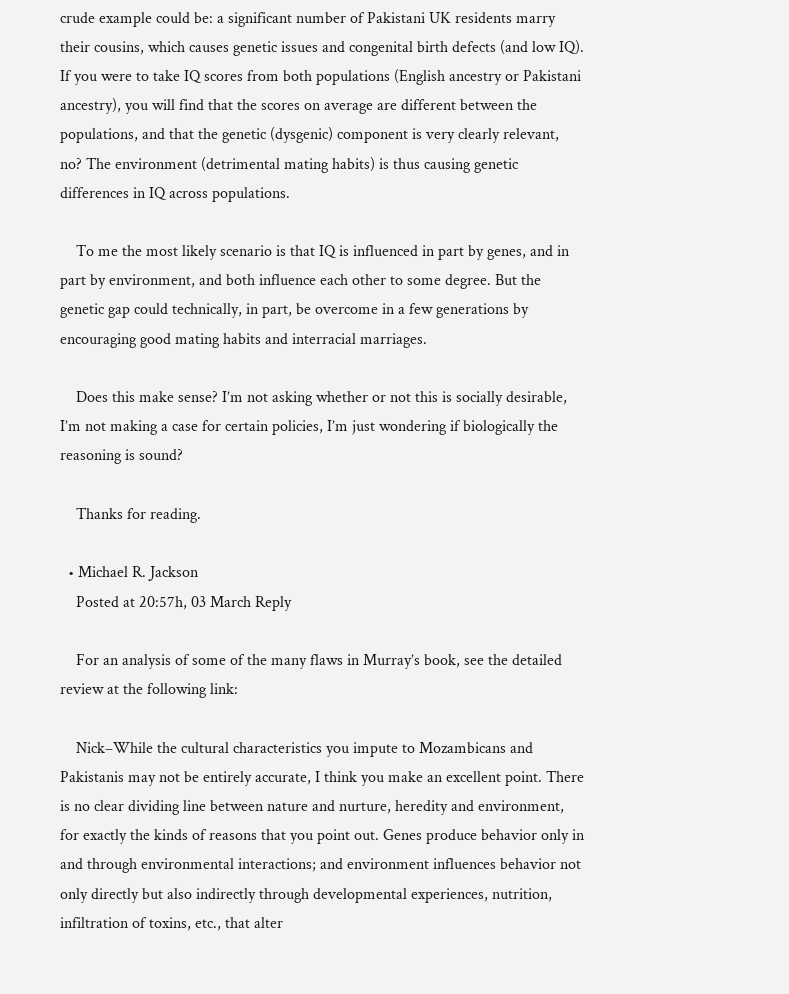crude example could be: a significant number of Pakistani UK residents marry their cousins, which causes genetic issues and congenital birth defects (and low IQ). If you were to take IQ scores from both populations (English ancestry or Pakistani ancestry), you will find that the scores on average are different between the populations, and that the genetic (dysgenic) component is very clearly relevant, no? The environment (detrimental mating habits) is thus causing genetic differences in IQ across populations.

    To me the most likely scenario is that IQ is influenced in part by genes, and in part by environment, and both influence each other to some degree. But the genetic gap could technically, in part, be overcome in a few generations by encouraging good mating habits and interracial marriages.

    Does this make sense? I’m not asking whether or not this is socially desirable, I’m not making a case for certain policies, I’m just wondering if biologically the reasoning is sound?

    Thanks for reading.

  • Michael R. Jackson
    Posted at 20:57h, 03 March Reply

    For an analysis of some of the many flaws in Murray’s book, see the detailed review at the following link:

    Nick–While the cultural characteristics you impute to Mozambicans and Pakistanis may not be entirely accurate, I think you make an excellent point. There is no clear dividing line between nature and nurture, heredity and environment, for exactly the kinds of reasons that you point out. Genes produce behavior only in and through environmental interactions; and environment influences behavior not only directly but also indirectly through developmental experiences, nutrition, infiltration of toxins, etc., that alter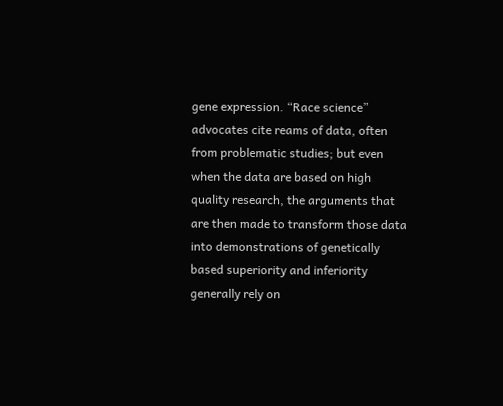gene expression. “Race science” advocates cite reams of data, often from problematic studies; but even when the data are based on high quality research, the arguments that are then made to transform those data into demonstrations of genetically based superiority and inferiority generally rely on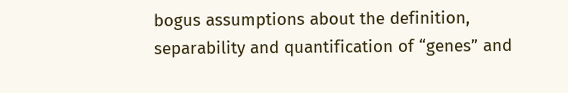bogus assumptions about the definition, separability and quantification of “genes” and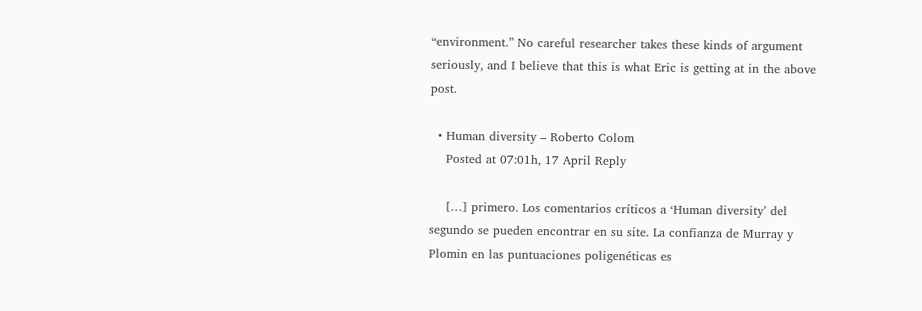“environment.” No careful researcher takes these kinds of argument seriously, and I believe that this is what Eric is getting at in the above post.

  • Human diversity – Roberto Colom
    Posted at 07:01h, 17 April Reply

    […] primero. Los comentarios críticos a ‘Human diversity’ del segundo se pueden encontrar en su site. La confianza de Murray y Plomin en las puntuaciones poligenéticas es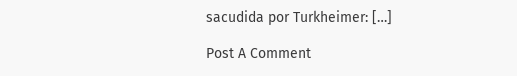sacudida por Turkheimer: […]

Post A Comment